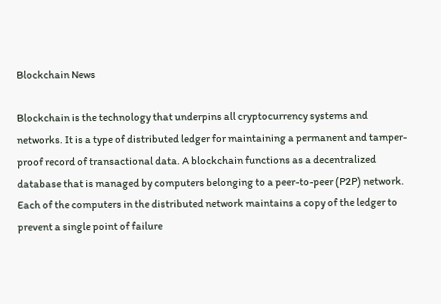Blockchain News

Blockchain is the technology that underpins all cryptocurrency systems and networks. It is a type of distributed ledger for maintaining a permanent and tamper-proof record of transactional data. A blockchain functions as a decentralized database that is managed by computers belonging to a peer-to-peer (P2P) network. Each of the computers in the distributed network maintains a copy of the ledger to prevent a single point of failure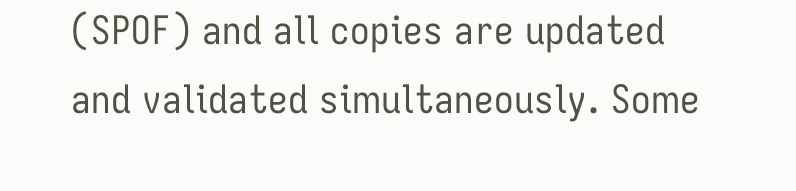(SPOF) and all copies are updated and validated simultaneously. Some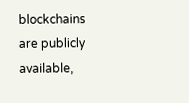blockchains are publicly available,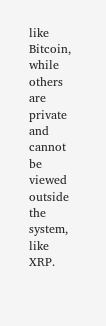like Bitcoin, while others are private and cannot be viewed outside the system, like XRP.